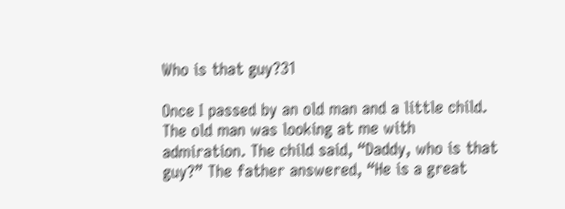Who is that guy?31

Once I passed by an old man and a little child. The old man was looking at me with admiration. The child said, “Daddy, who is that guy?” The father answered, “He is a great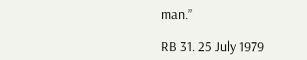man.”

RB 31. 25 July 1979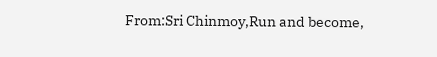From:Sri Chinmoy,Run and become,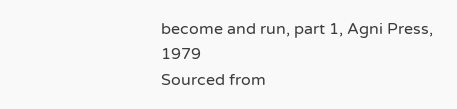become and run, part 1, Agni Press, 1979
Sourced from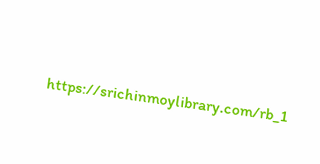https://srichinmoylibrary.com/rb_1